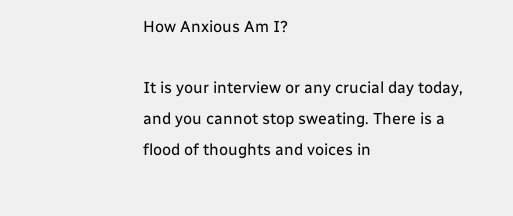How Anxious Am I?

It is your interview or any crucial day today, and you cannot stop sweating. There is a flood of thoughts and voices in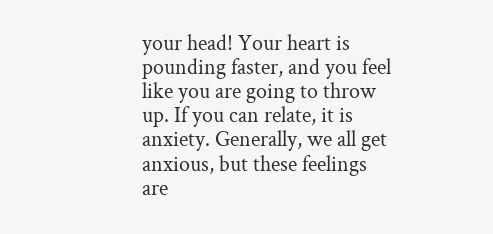your head! Your heart is pounding faster, and you feel like you are going to throw up. If you can relate, it is anxiety. Generally, we all get anxious, but these feelings are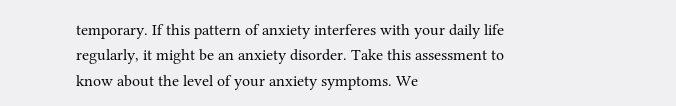temporary. If this pattern of anxiety interferes with your daily life regularly, it might be an anxiety disorder. Take this assessment to know about the level of your anxiety symptoms. We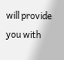will provide you with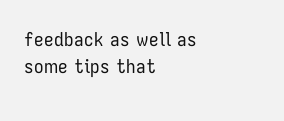feedback as well as some tips that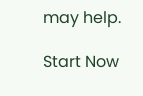may help.

Start Now